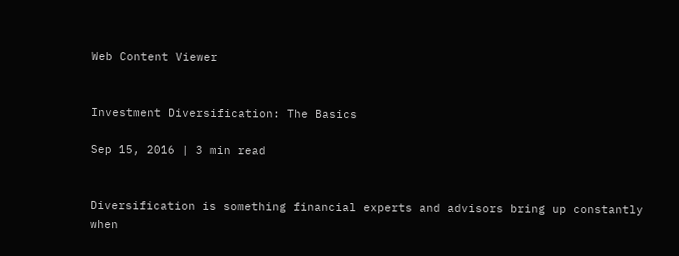Web Content Viewer


Investment Diversification: The Basics

Sep 15, 2016 | 3 min read


Diversification is something financial experts and advisors bring up constantly when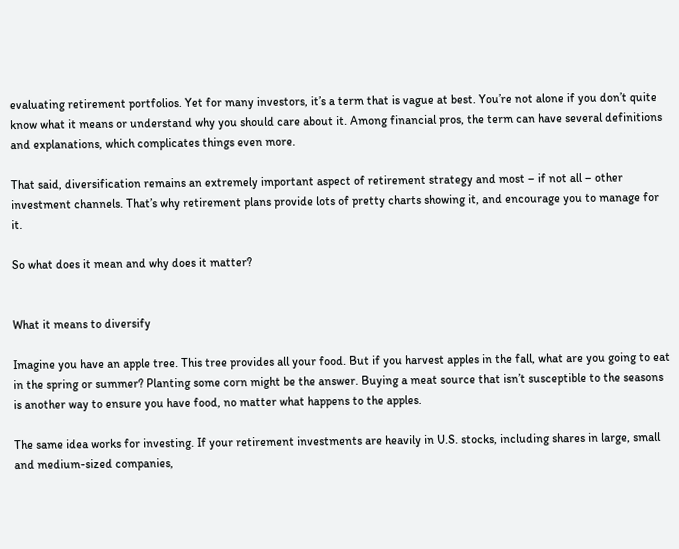evaluating retirement portfolios. Yet for many investors, it’s a term that is vague at best. You’re not alone if you don’t quite know what it means or understand why you should care about it. Among financial pros, the term can have several definitions and explanations, which complicates things even more.

That said, diversification remains an extremely important aspect of retirement strategy and most – if not all – other investment channels. That’s why retirement plans provide lots of pretty charts showing it, and encourage you to manage for it.

So what does it mean and why does it matter?


What it means to diversify

Imagine you have an apple tree. This tree provides all your food. But if you harvest apples in the fall, what are you going to eat in the spring or summer? Planting some corn might be the answer. Buying a meat source that isn’t susceptible to the seasons is another way to ensure you have food, no matter what happens to the apples.

The same idea works for investing. If your retirement investments are heavily in U.S. stocks, including shares in large, small and medium-sized companies,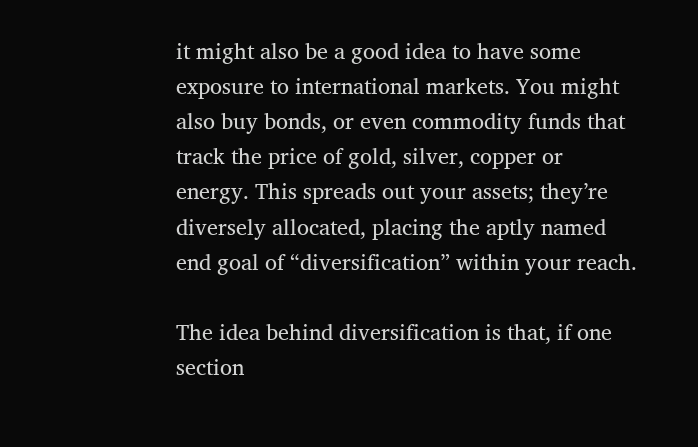it might also be a good idea to have some exposure to international markets. You might also buy bonds, or even commodity funds that track the price of gold, silver, copper or energy. This spreads out your assets; they’re diversely allocated, placing the aptly named end goal of “diversification” within your reach.

The idea behind diversification is that, if one section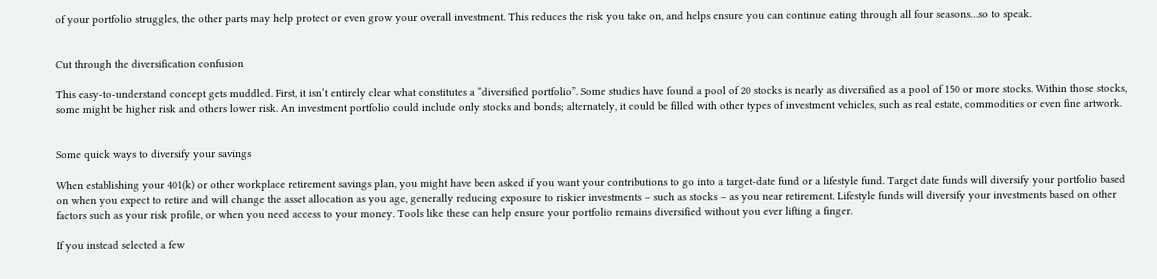of your portfolio struggles, the other parts may help protect or even grow your overall investment. This reduces the risk you take on, and helps ensure you can continue eating through all four seasons…so to speak.


Cut through the diversification confusion

This easy-to-understand concept gets muddled. First, it isn’t entirely clear what constitutes a “diversified portfolio”. Some studies have found a pool of 20 stocks is nearly as diversified as a pool of 150 or more stocks. Within those stocks, some might be higher risk and others lower risk. An investment portfolio could include only stocks and bonds; alternately, it could be filled with other types of investment vehicles, such as real estate, commodities or even fine artwork.


Some quick ways to diversify your savings

When establishing your 401(k) or other workplace retirement savings plan, you might have been asked if you want your contributions to go into a target-date fund or a lifestyle fund. Target date funds will diversify your portfolio based on when you expect to retire and will change the asset allocation as you age, generally reducing exposure to riskier investments – such as stocks – as you near retirement. Lifestyle funds will diversify your investments based on other factors such as your risk profile, or when you need access to your money. Tools like these can help ensure your portfolio remains diversified without you ever lifting a finger.

If you instead selected a few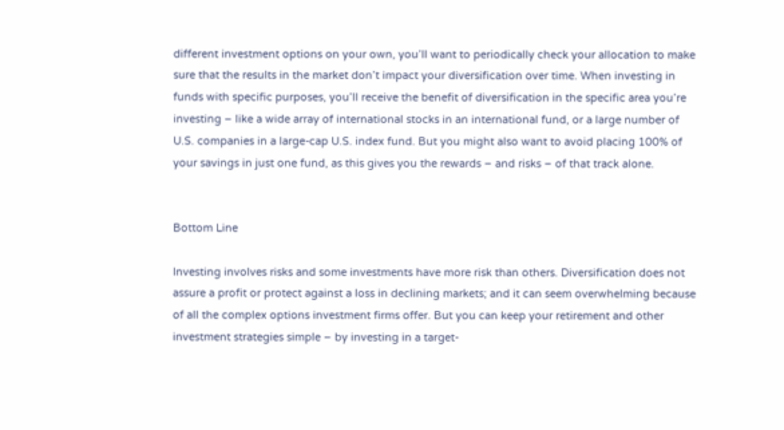different investment options on your own, you’ll want to periodically check your allocation to make sure that the results in the market don’t impact your diversification over time. When investing in funds with specific purposes, you’ll receive the benefit of diversification in the specific area you’re investing – like a wide array of international stocks in an international fund, or a large number of U.S. companies in a large-cap U.S. index fund. But you might also want to avoid placing 100% of your savings in just one fund, as this gives you the rewards – and risks – of that track alone.


Bottom Line

Investing involves risks and some investments have more risk than others. Diversification does not assure a profit or protect against a loss in declining markets; and it can seem overwhelming because of all the complex options investment firms offer. But you can keep your retirement and other investment strategies simple – by investing in a target-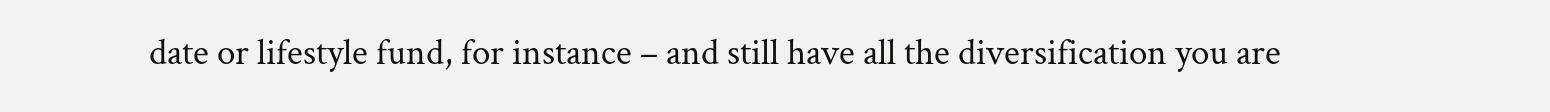date or lifestyle fund, for instance – and still have all the diversification you are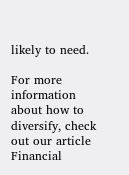likely to need.

For more information about how to diversify, check out our article Financial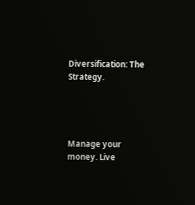Diversification: The Strategy.




Manage your money. Live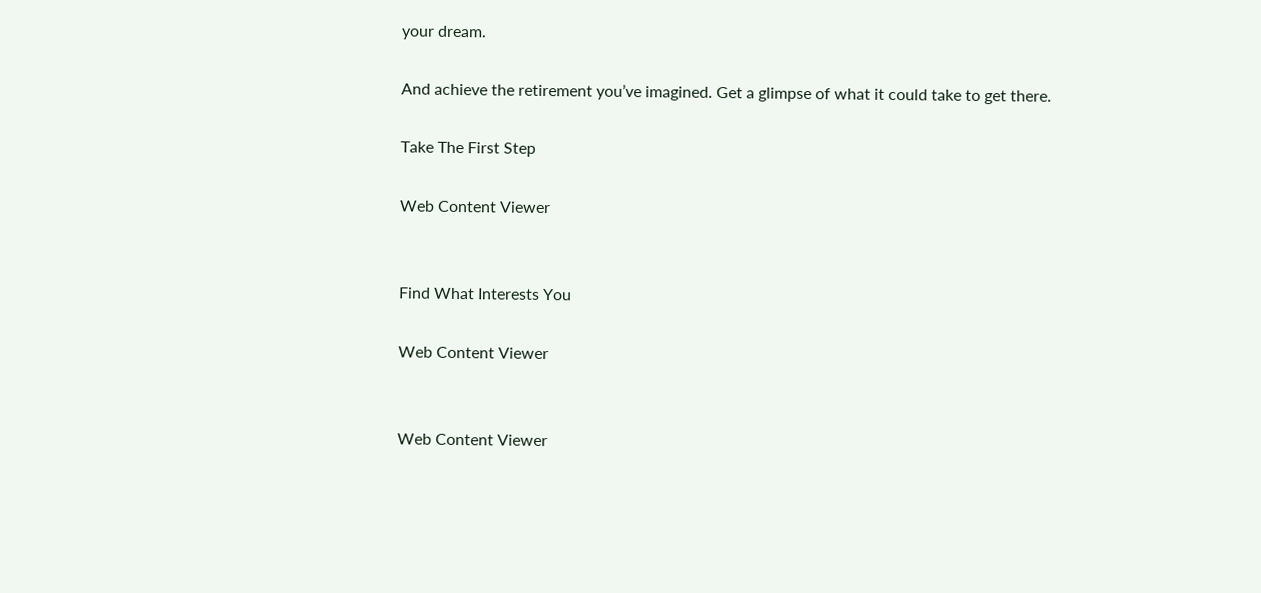your dream.

And achieve the retirement you’ve imagined. Get a glimpse of what it could take to get there.

Take The First Step

Web Content Viewer


Find What Interests You

Web Content Viewer


Web Content Viewer